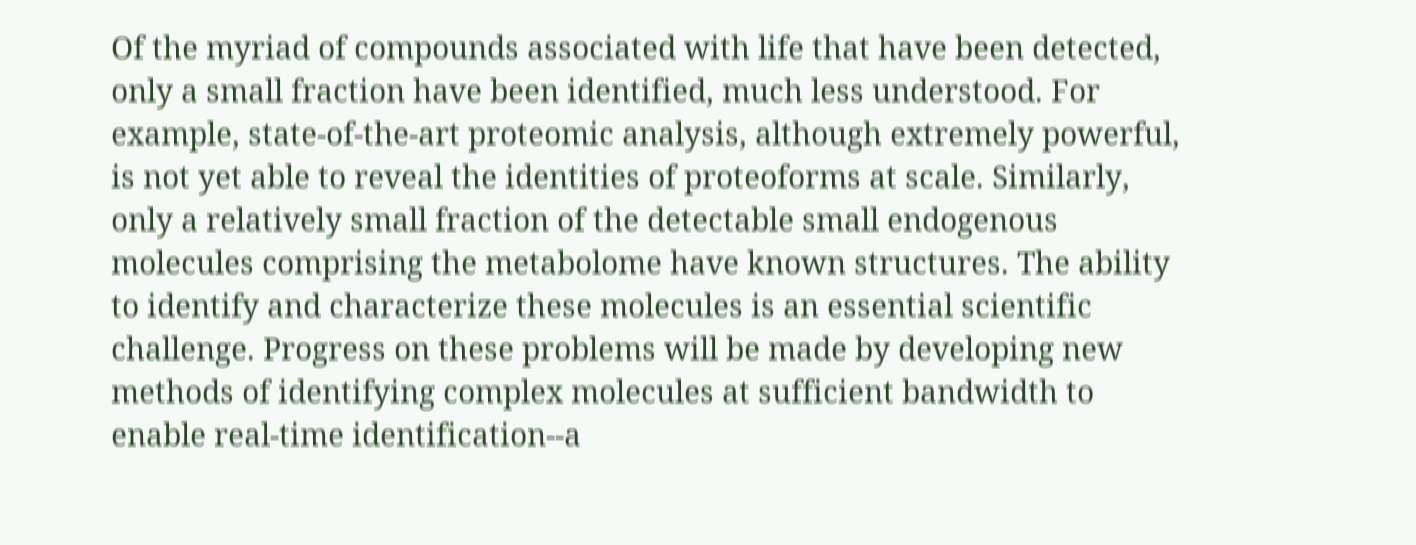Of the myriad of compounds associated with life that have been detected, only a small fraction have been identified, much less understood. For example, state-of-the-art proteomic analysis, although extremely powerful, is not yet able to reveal the identities of proteoforms at scale. Similarly, only a relatively small fraction of the detectable small endogenous molecules comprising the metabolome have known structures. The ability to identify and characterize these molecules is an essential scientific challenge. Progress on these problems will be made by developing new methods of identifying complex molecules at sufficient bandwidth to enable real-time identification--a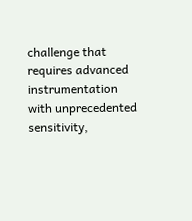challenge that requires advanced instrumentation with unprecedented sensitivity,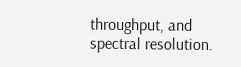throughput, and spectral resolution.